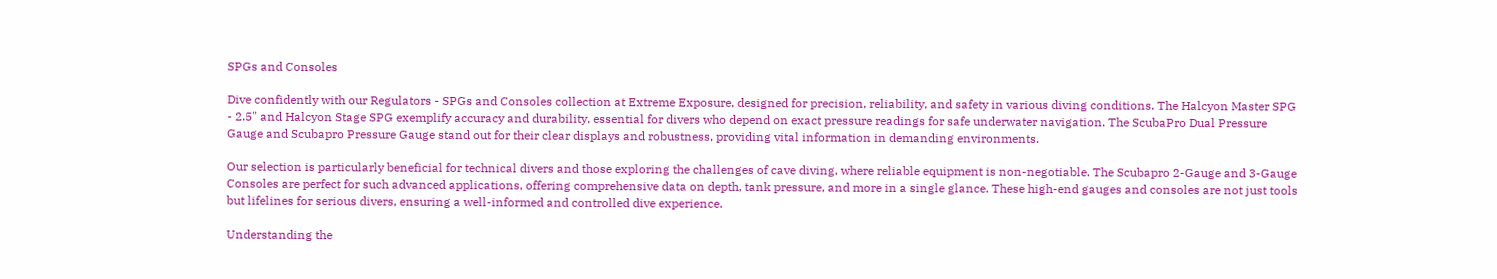SPGs and Consoles

Dive confidently with our Regulators - SPGs and Consoles collection at Extreme Exposure, designed for precision, reliability, and safety in various diving conditions. The Halcyon Master SPG - 2.5" and Halcyon Stage SPG exemplify accuracy and durability, essential for divers who depend on exact pressure readings for safe underwater navigation. The ScubaPro Dual Pressure Gauge and Scubapro Pressure Gauge stand out for their clear displays and robustness, providing vital information in demanding environments.

Our selection is particularly beneficial for technical divers and those exploring the challenges of cave diving, where reliable equipment is non-negotiable. The Scubapro 2-Gauge and 3-Gauge Consoles are perfect for such advanced applications, offering comprehensive data on depth, tank pressure, and more in a single glance. These high-end gauges and consoles are not just tools but lifelines for serious divers, ensuring a well-informed and controlled dive experience.

Understanding the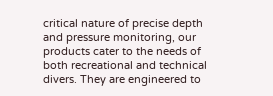critical nature of precise depth and pressure monitoring, our products cater to the needs of both recreational and technical divers. They are engineered to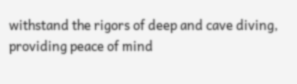withstand the rigors of deep and cave diving, providing peace of mind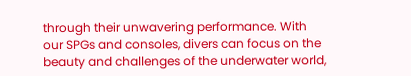through their unwavering performance. With our SPGs and consoles, divers can focus on the beauty and challenges of the underwater world,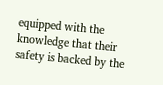equipped with the knowledge that their safety is backed by the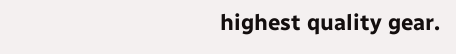highest quality gear.